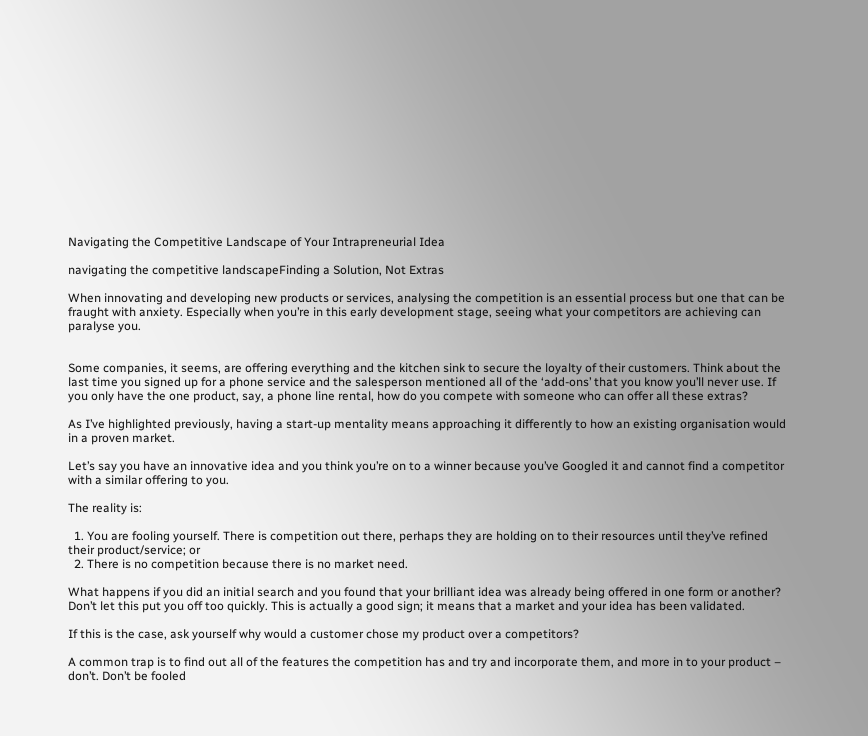Navigating the Competitive Landscape of Your Intrapreneurial Idea

navigating the competitive landscapeFinding a Solution, Not Extras

When innovating and developing new products or services, analysing the competition is an essential process but one that can be fraught with anxiety. Especially when you’re in this early development stage, seeing what your competitors are achieving can paralyse you.


Some companies, it seems, are offering everything and the kitchen sink to secure the loyalty of their customers. Think about the last time you signed up for a phone service and the salesperson mentioned all of the ‘add-ons’ that you know you’ll never use. If you only have the one product, say, a phone line rental, how do you compete with someone who can offer all these extras?

As I’ve highlighted previously, having a start-up mentality means approaching it differently to how an existing organisation would in a proven market.

Let’s say you have an innovative idea and you think you’re on to a winner because you’ve Googled it and cannot find a competitor with a similar offering to you.

The reality is:

  1. You are fooling yourself. There is competition out there, perhaps they are holding on to their resources until they’ve refined their product/service; or
  2. There is no competition because there is no market need.

What happens if you did an initial search and you found that your brilliant idea was already being offered in one form or another? Don’t let this put you off too quickly. This is actually a good sign; it means that a market and your idea has been validated.

If this is the case, ask yourself why would a customer chose my product over a competitors?

A common trap is to find out all of the features the competition has and try and incorporate them, and more in to your product – don’t. Don’t be fooled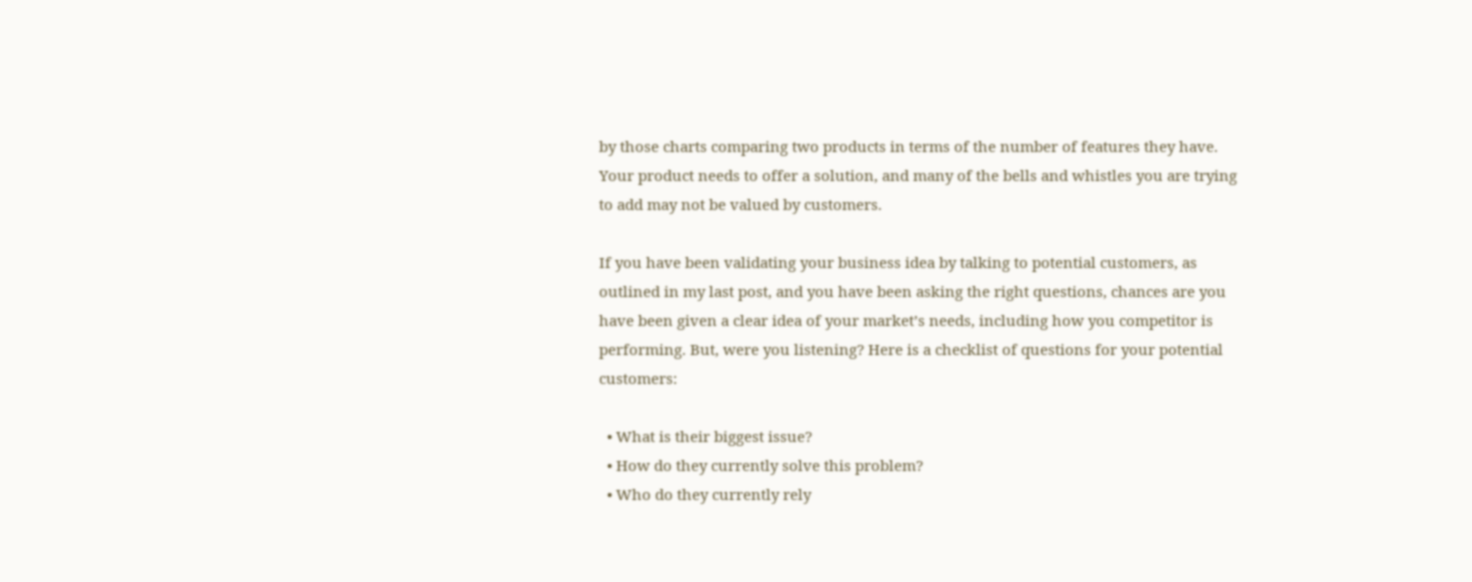by those charts comparing two products in terms of the number of features they have. Your product needs to offer a solution, and many of the bells and whistles you are trying to add may not be valued by customers.

If you have been validating your business idea by talking to potential customers, as outlined in my last post, and you have been asking the right questions, chances are you have been given a clear idea of your market’s needs, including how you competitor is performing. But, were you listening? Here is a checklist of questions for your potential customers:

  • What is their biggest issue?
  • How do they currently solve this problem?
  • Who do they currently rely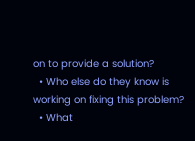on to provide a solution?
  • Who else do they know is working on fixing this problem?
  • What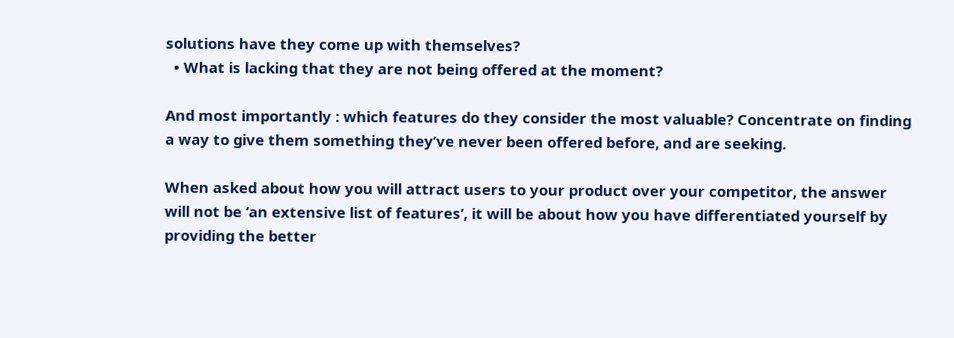solutions have they come up with themselves?
  • What is lacking that they are not being offered at the moment?

And most importantly : which features do they consider the most valuable? Concentrate on finding a way to give them something they’ve never been offered before, and are seeking.

When asked about how you will attract users to your product over your competitor, the answer will not be ‘an extensive list of features’, it will be about how you have differentiated yourself by providing the better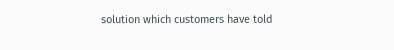solution which customers have told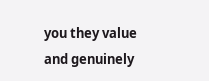you they value and genuinely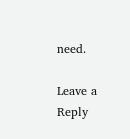need.

Leave a Reply